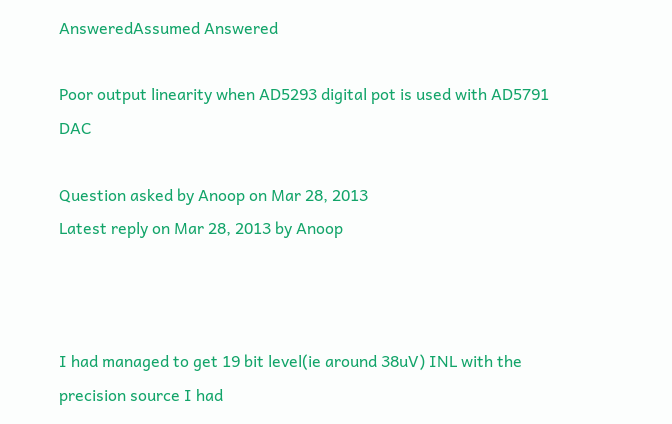AnsweredAssumed Answered

Poor output linearity when AD5293 digital pot is used with AD5791 DAC

Question asked by Anoop on Mar 28, 2013
Latest reply on Mar 28, 2013 by Anoop



I had managed to get 19 bit level(ie around 38uV) INL with the precision source I had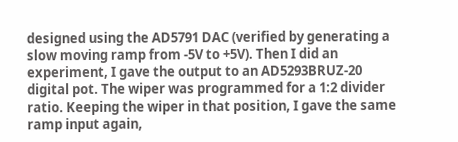designed using the AD5791 DAC (verified by generating a slow moving ramp from -5V to +5V). Then I did an experiment, I gave the output to an AD5293BRUZ-20 digital pot. The wiper was programmed for a 1:2 divider ratio. Keeping the wiper in that position, I gave the same ramp input again,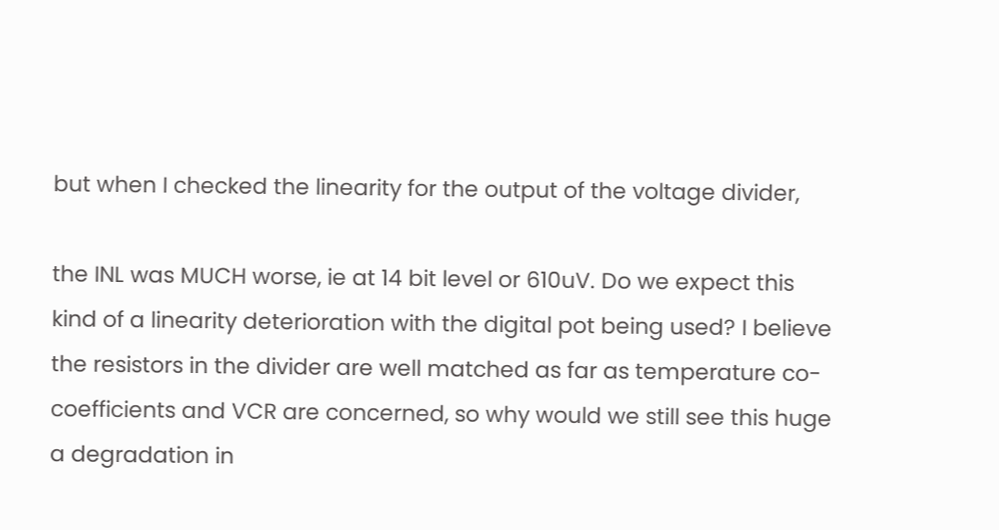but when I checked the linearity for the output of the voltage divider,

the INL was MUCH worse, ie at 14 bit level or 610uV. Do we expect this kind of a linearity deterioration with the digital pot being used? I believe the resistors in the divider are well matched as far as temperature co-coefficients and VCR are concerned, so why would we still see this huge a degradation in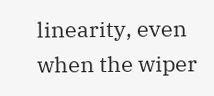linearity, even when the wiper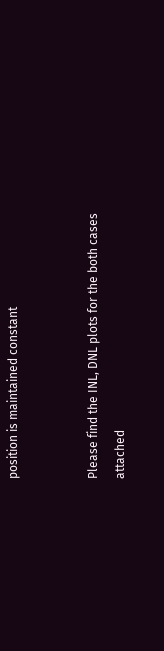position is maintained constant


Please find the INL, DNL plots for the both cases attached